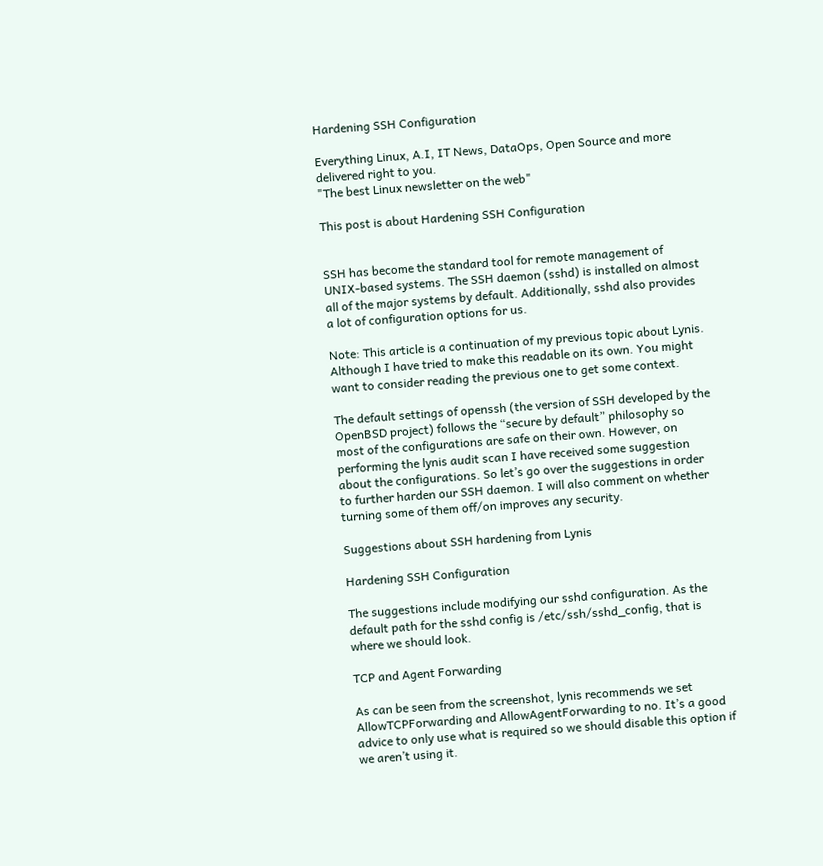Hardening SSH Configuration

Everything Linux, A.I, IT News, DataOps, Open Source and more delivered right to you.
"The best Linux newsletter on the web"

This post is about Hardening SSH Configuration


SSH has become the standard tool for remote management of UNIX-based systems. The SSH daemon (sshd) is installed on almost all of the major systems by default. Additionally, sshd also provides a lot of configuration options for us.

Note: This article is a continuation of my previous topic about Lynis. Although I have tried to make this readable on its own. You might want to consider reading the previous one to get some context.

The default settings of openssh (the version of SSH developed by the OpenBSD project) follows the “secure by default” philosophy so most of the configurations are safe on their own. However, on performing the lynis audit scan I have received some suggestion about the configurations. So let’s go over the suggestions in order to further harden our SSH daemon. I will also comment on whether turning some of them off/on improves any security.

Suggestions about SSH hardening from Lynis

Hardening SSH Configuration

The suggestions include modifying our sshd configuration. As the default path for the sshd config is /etc/ssh/sshd_config, that is where we should look.

TCP and Agent Forwarding

As can be seen from the screenshot, lynis recommends we set AllowTCPForwarding and AllowAgentForwarding to no. It’s a good advice to only use what is required so we should disable this option if we aren’t using it.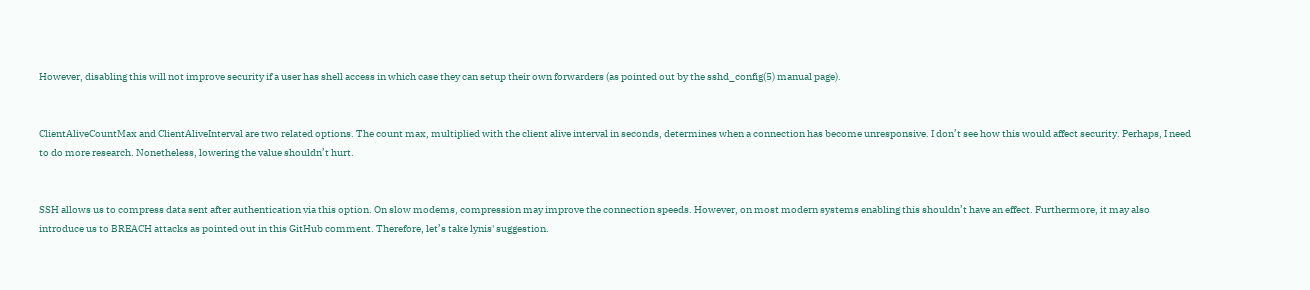However, disabling this will not improve security if a user has shell access in which case they can setup their own forwarders (as pointed out by the sshd_config(5) manual page).


ClientAliveCountMax and ClientAliveInterval are two related options. The count max, multiplied with the client alive interval in seconds, determines when a connection has become unresponsive. I don’t see how this would affect security. Perhaps, I need to do more research. Nonetheless, lowering the value shouldn’t hurt.


SSH allows us to compress data sent after authentication via this option. On slow modems, compression may improve the connection speeds. However, on most modern systems enabling this shouldn’t have an effect. Furthermore, it may also introduce us to BREACH attacks as pointed out in this GitHub comment. Therefore, let’s take lynis' suggestion.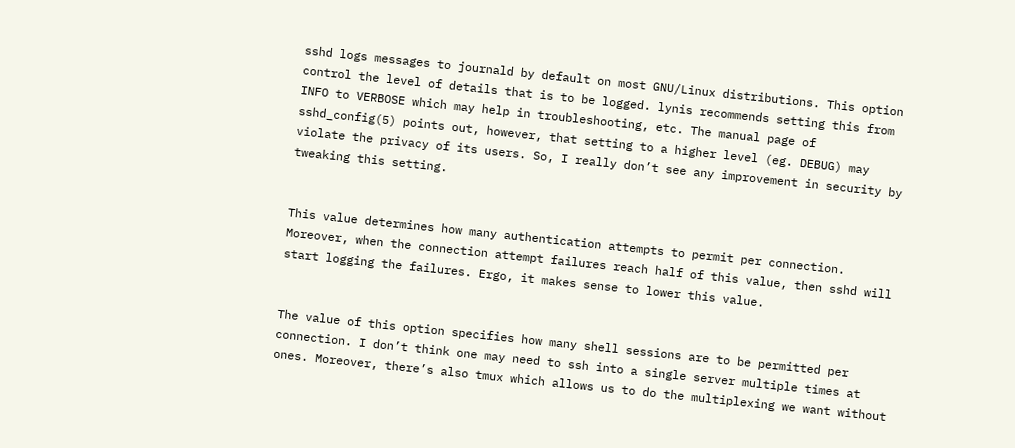sshd logs messages to journald by default on most GNU/Linux distributions. This option control the level of details that is to be logged. lynis recommends setting this from INFO to VERBOSE which may help in troubleshooting, etc. The manual page of sshd_config(5) points out, however, that setting to a higher level (eg. DEBUG) may violate the privacy of its users. So, I really don’t see any improvement in security by tweaking this setting.


This value determines how many authentication attempts to permit per connection. Moreover, when the connection attempt failures reach half of this value, then sshd will start logging the failures. Ergo, it makes sense to lower this value.


The value of this option specifies how many shell sessions are to be permitted per connection. I don’t think one may need to ssh into a single server multiple times at ones. Moreover, there’s also tmux which allows us to do the multiplexing we want without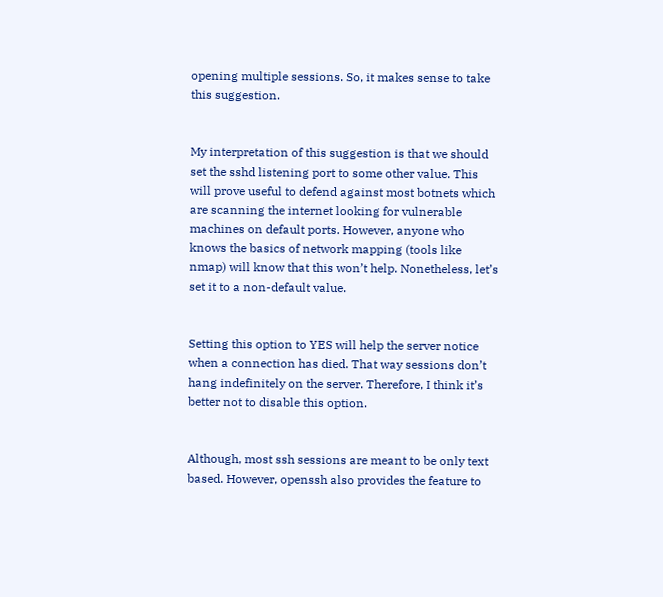opening multiple sessions. So, it makes sense to take this suggestion.


My interpretation of this suggestion is that we should set the sshd listening port to some other value. This will prove useful to defend against most botnets which are scanning the internet looking for vulnerable machines on default ports. However, anyone who knows the basics of network mapping (tools like nmap) will know that this won’t help. Nonetheless, let’s set it to a non-default value.


Setting this option to YES will help the server notice when a connection has died. That way sessions don’t hang indefinitely on the server. Therefore, I think it’s better not to disable this option.


Although, most ssh sessions are meant to be only text based. However, openssh also provides the feature to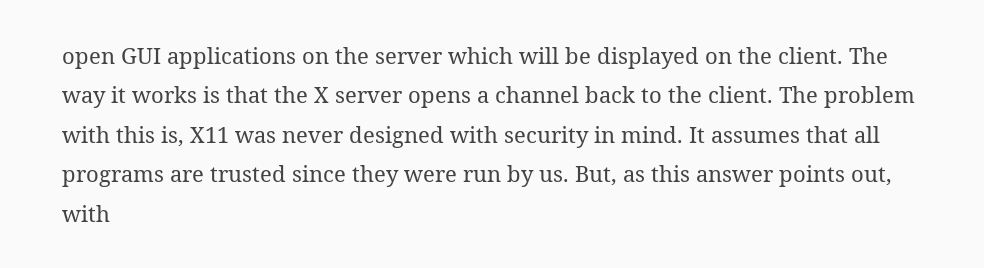open GUI applications on the server which will be displayed on the client. The way it works is that the X server opens a channel back to the client. The problem with this is, X11 was never designed with security in mind. It assumes that all programs are trusted since they were run by us. But, as this answer points out, with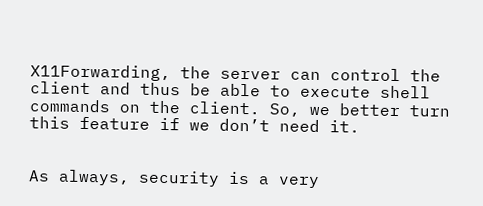X11Forwarding, the server can control the client and thus be able to execute shell commands on the client. So, we better turn this feature if we don’t need it.


As always, security is a very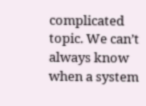complicated topic. We can’t always know when a system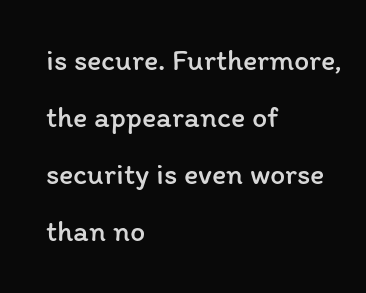is secure. Furthermore, the appearance of security is even worse than no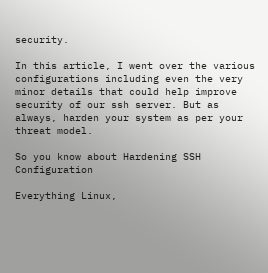security.

In this article, I went over the various configurations including even the very minor details that could help improve security of our ssh server. But as always, harden your system as per your threat model.

So you know about Hardening SSH Configuration

Everything Linux,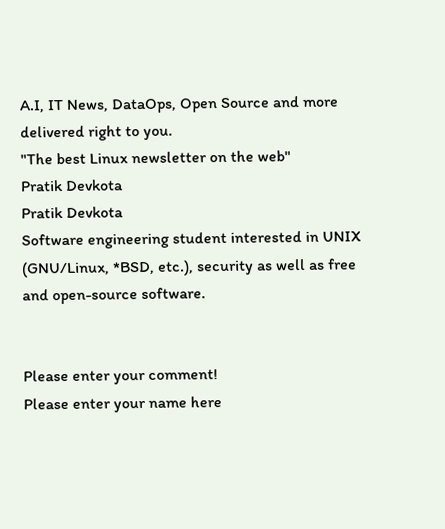A.I, IT News, DataOps, Open Source and more delivered right to you.
"The best Linux newsletter on the web"
Pratik Devkota
Pratik Devkota
Software engineering student interested in UNIX (GNU/Linux, *BSD, etc.), security as well as free and open-source software.


Please enter your comment!
Please enter your name here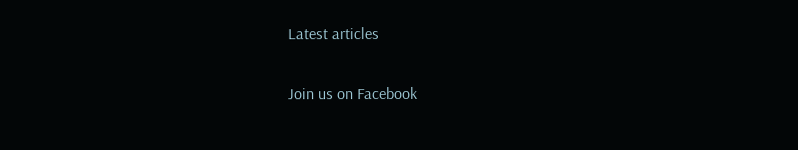Latest articles

Join us on Facebook